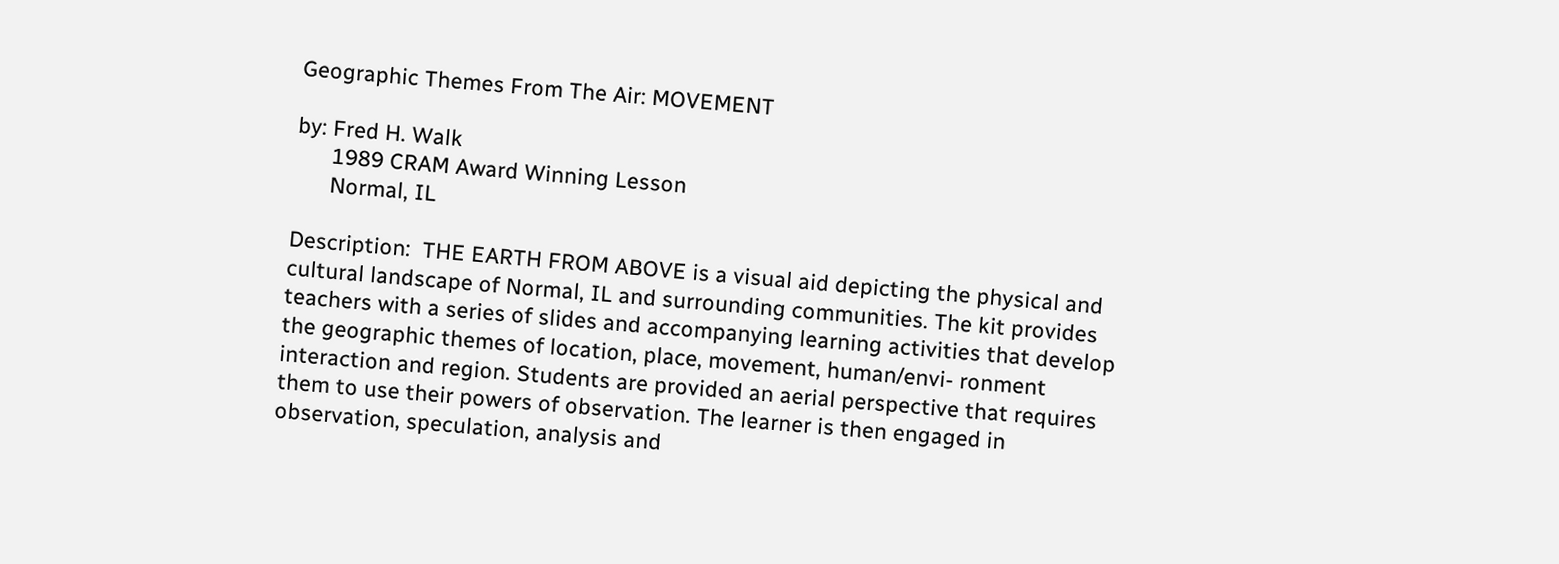Geographic Themes From The Air: MOVEMENT

by: Fred H. Walk
      1989 CRAM Award Winning Lesson
      Normal, IL

Description:  THE EARTH FROM ABOVE is a visual aid depicting the physical and cultural landscape of Normal, IL and surrounding communities. The kit provides teachers with a series of slides and accompanying learning activities that develop the geographic themes of location, place, movement, human/envi- ronment interaction and region. Students are provided an aerial perspective that requires them to use their powers of observation. The learner is then engaged in observation, speculation, analysis and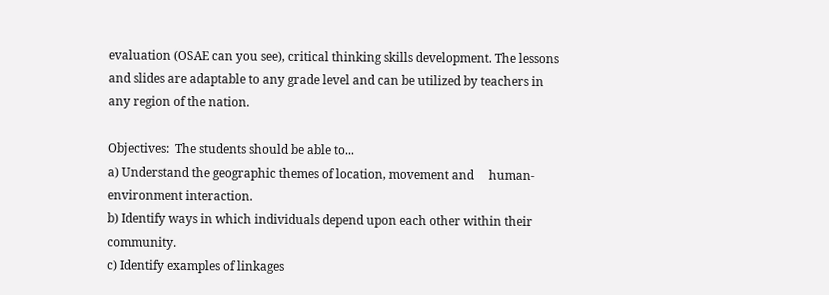evaluation (OSAE can you see), critical thinking skills development. The lessons and slides are adaptable to any grade level and can be utilized by teachers in any region of the nation.

Objectives:  The students should be able to...
a) Understand the geographic themes of location, movement and     human-environment interaction.
b) Identify ways in which individuals depend upon each other within their     community.
c) Identify examples of linkages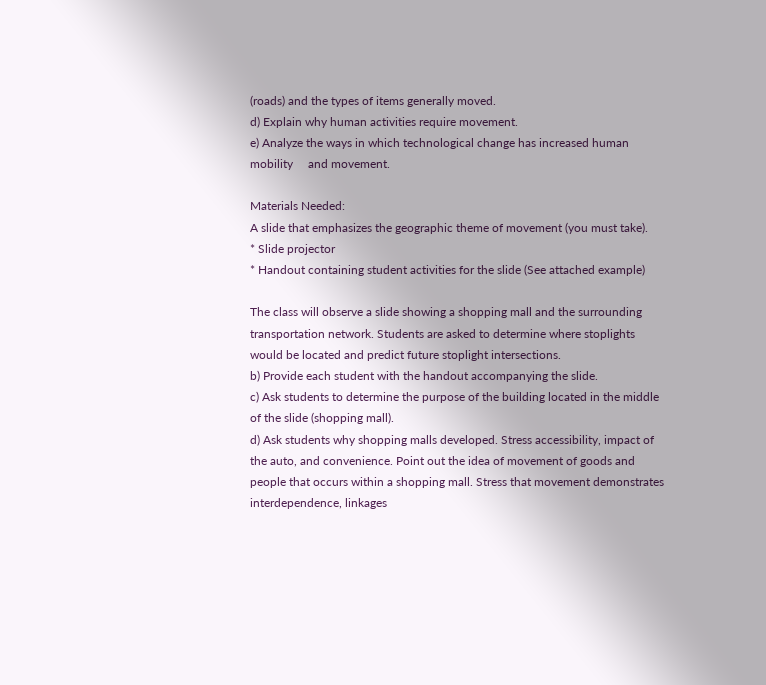(roads) and the types of items generally moved.
d) Explain why human activities require movement.
e) Analyze the ways in which technological change has increased human mobility     and movement.

Materials Needed:
A slide that emphasizes the geographic theme of movement (you must take).
* Slide projector
* Handout containing student activities for the slide (See attached example)

The class will observe a slide showing a shopping mall and the surrounding transportation network. Students are asked to determine where stoplights would be located and predict future stoplight intersections.
b) Provide each student with the handout accompanying the slide.
c) Ask students to determine the purpose of the building located in the middle of the slide (shopping mall).
d) Ask students why shopping malls developed. Stress accessibility, impact of the auto, and convenience. Point out the idea of movement of goods and people that occurs within a shopping mall. Stress that movement demonstrates interdependence, linkages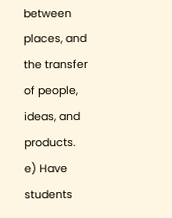between places, and the transfer of people, ideas, and products.
e) Have students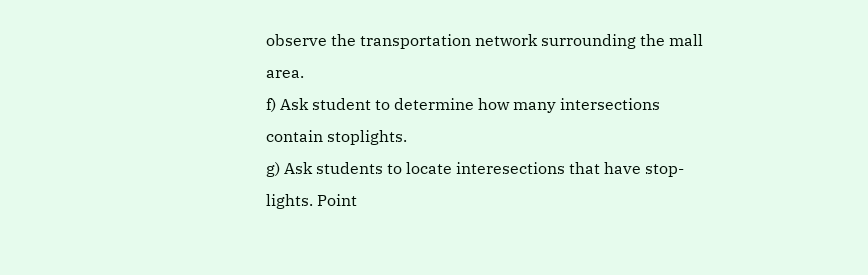observe the transportation network surrounding the mall area.
f) Ask student to determine how many intersections contain stoplights.
g) Ask students to locate interesections that have stop- lights. Point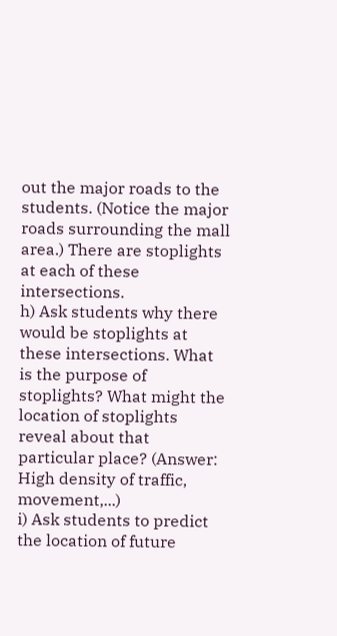out the major roads to the students. (Notice the major roads surrounding the mall area.) There are stoplights at each of these intersections.
h) Ask students why there would be stoplights at these intersections. What is the purpose of stoplights? What might the location of stoplights reveal about that particular place? (Answer: High density of traffic, movement,...)
i) Ask students to predict the location of future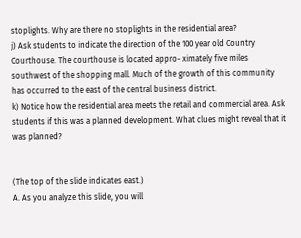stoplights. Why are there no stoplights in the residential area?
j) Ask students to indicate the direction of the 100 year old Country Courthouse. The courthouse is located appro- ximately five miles southwest of the shopping mall. Much of the growth of this community has occurred to the east of the central business district.
k) Notice how the residential area meets the retail and commercial area. Ask students if this was a planned development. What clues might reveal that it was planned?


(The top of the slide indicates east.)
A. As you analyze this slide, you will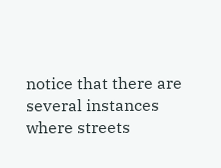notice that there are several instances where streets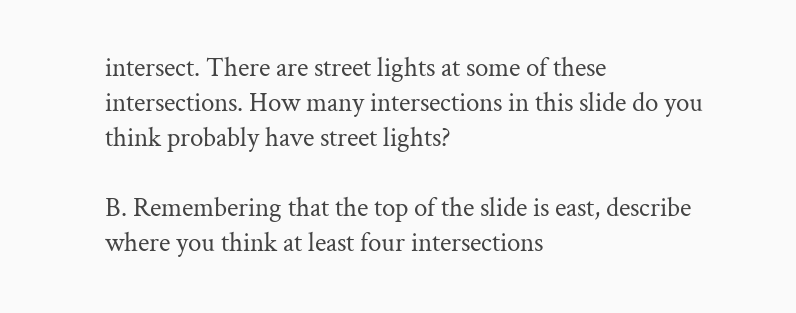intersect. There are street lights at some of these intersections. How many intersections in this slide do you think probably have street lights?

B. Remembering that the top of the slide is east, describe where you think at least four intersections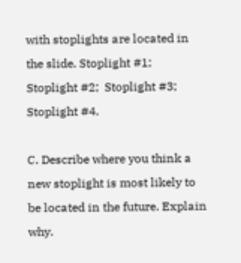with stoplights are located in the slide. Stoplight #1;  Stoplight #2;  Stoplight #3;  Stoplight #4.

C. Describe where you think a new stoplight is most likely to be located in the future. Explain why.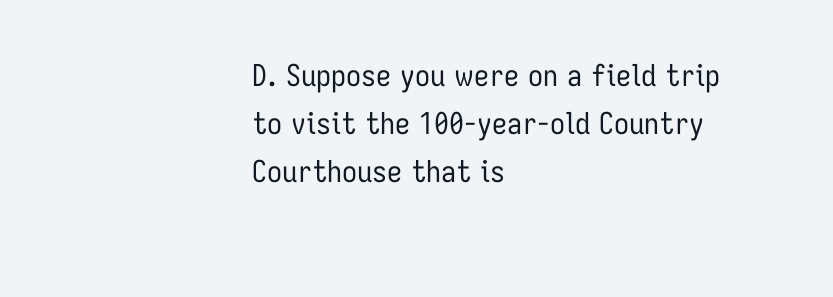D. Suppose you were on a field trip to visit the 100-year-old Country Courthouse that is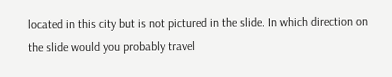located in this city but is not pictured in the slide. In which direction on the slide would you probably travel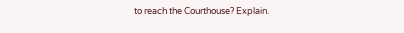to reach the Courthouse? Explain.